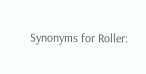Synonyms for Roller: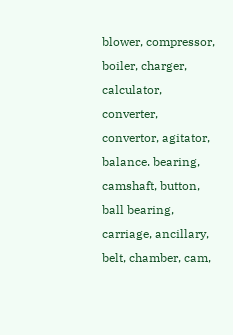blower, compressor, boiler, charger, calculator, converter, convertor, agitator, balance. bearing, camshaft, button, ball bearing, carriage, ancillary, belt, chamber, cam,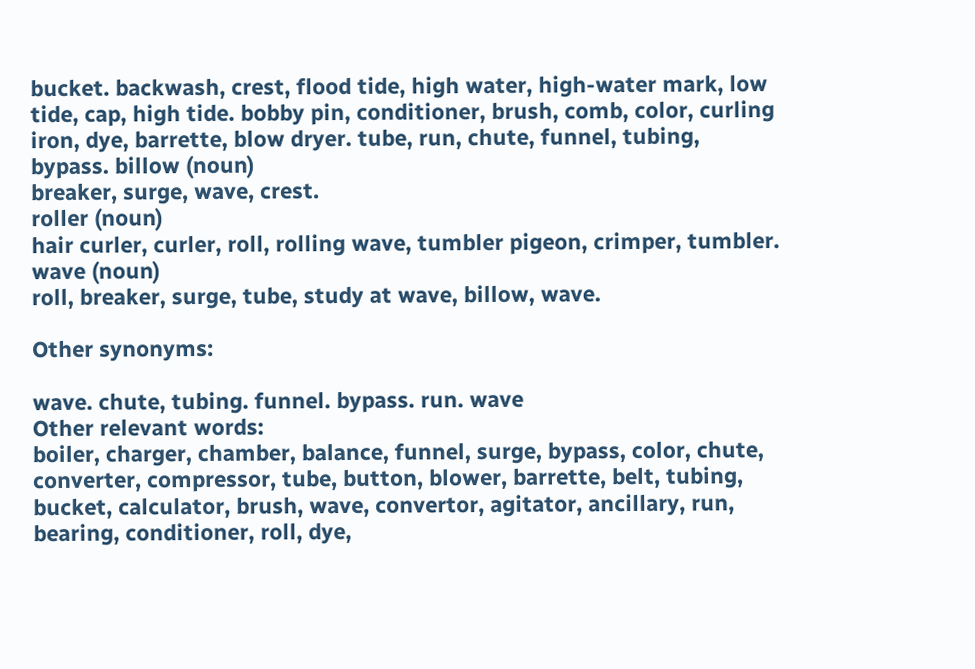bucket. backwash, crest, flood tide, high water, high-water mark, low tide, cap, high tide. bobby pin, conditioner, brush, comb, color, curling iron, dye, barrette, blow dryer. tube, run, chute, funnel, tubing, bypass. billow (noun)
breaker, surge, wave, crest.
roller (noun)
hair curler, curler, roll, rolling wave, tumbler pigeon, crimper, tumbler.
wave (noun)
roll, breaker, surge, tube, study at wave, billow, wave.

Other synonyms:

wave. chute, tubing. funnel. bypass. run. wave
Other relevant words:
boiler, charger, chamber, balance, funnel, surge, bypass, color, chute, converter, compressor, tube, button, blower, barrette, belt, tubing, bucket, calculator, brush, wave, convertor, agitator, ancillary, run, bearing, conditioner, roll, dye,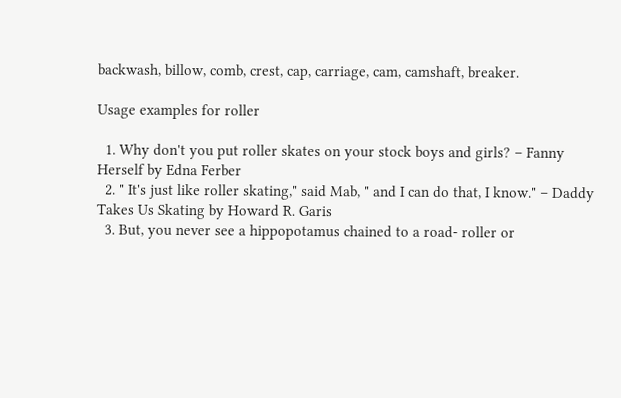backwash, billow, comb, crest, cap, carriage, cam, camshaft, breaker.

Usage examples for roller

  1. Why don't you put roller skates on your stock boys and girls? – Fanny Herself by Edna Ferber
  2. " It's just like roller skating," said Mab, " and I can do that, I know." – Daddy Takes Us Skating by Howard R. Garis
  3. But, you never see a hippopotamus chained to a road- roller or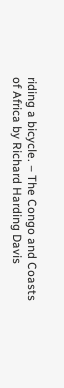riding a bicycle. – The Congo and Coasts of Africa by Richard Harding Davis